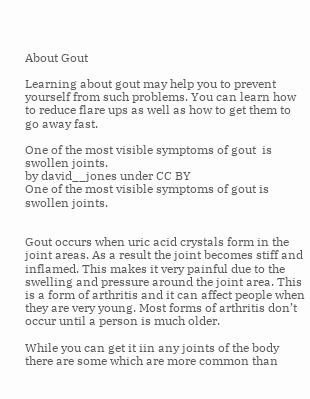About Gout

Learning about gout may help you to prevent yourself from such problems. You can learn how to reduce flare ups as well as how to get them to go away fast.

One of the most visible symptoms of gout  is swollen joints.
by david__jones under CC BY
One of the most visible symptoms of gout is swollen joints.


Gout occurs when uric acid crystals form in the joint areas. As a result the joint becomes stiff and inflamed. This makes it very painful due to the swelling and pressure around the joint area. This is a form of arthritis and it can affect people when they are very young. Most forms of arthritis don’t occur until a person is much older.

While you can get it iin any joints of the body there are some which are more common than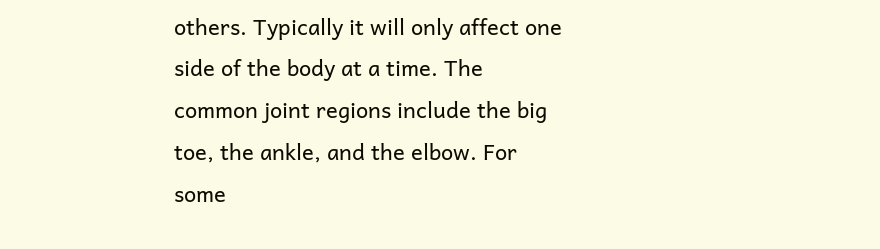others. Typically it will only affect one side of the body at a time. The common joint regions include the big toe, the ankle, and the elbow. For some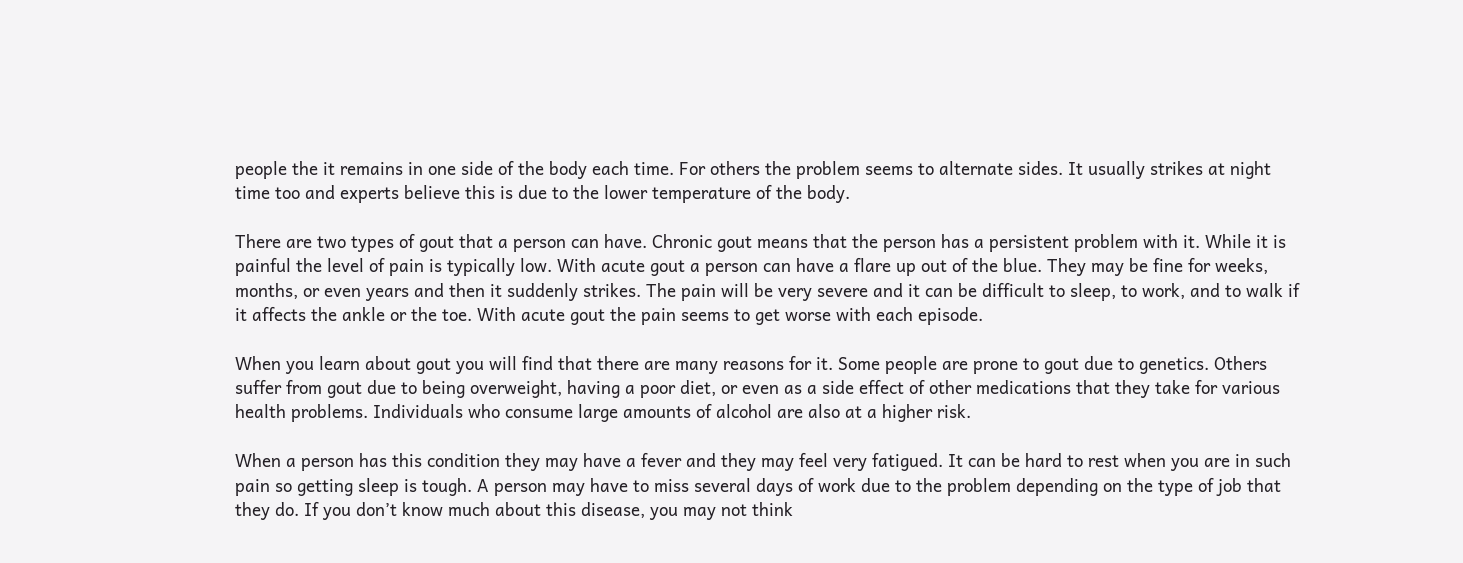people the it remains in one side of the body each time. For others the problem seems to alternate sides. It usually strikes at night time too and experts believe this is due to the lower temperature of the body.

There are two types of gout that a person can have. Chronic gout means that the person has a persistent problem with it. While it is painful the level of pain is typically low. With acute gout a person can have a flare up out of the blue. They may be fine for weeks, months, or even years and then it suddenly strikes. The pain will be very severe and it can be difficult to sleep, to work, and to walk if it affects the ankle or the toe. With acute gout the pain seems to get worse with each episode.

When you learn about gout you will find that there are many reasons for it. Some people are prone to gout due to genetics. Others suffer from gout due to being overweight, having a poor diet, or even as a side effect of other medications that they take for various health problems. Individuals who consume large amounts of alcohol are also at a higher risk.

When a person has this condition they may have a fever and they may feel very fatigued. It can be hard to rest when you are in such pain so getting sleep is tough. A person may have to miss several days of work due to the problem depending on the type of job that they do. If you don’t know much about this disease, you may not think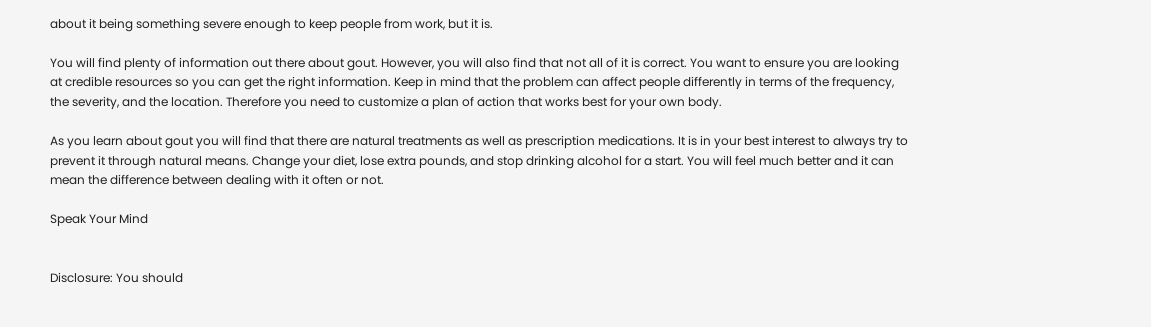about it being something severe enough to keep people from work, but it is.

You will find plenty of information out there about gout. However, you will also find that not all of it is correct. You want to ensure you are looking at credible resources so you can get the right information. Keep in mind that the problem can affect people differently in terms of the frequency, the severity, and the location. Therefore you need to customize a plan of action that works best for your own body.

As you learn about gout you will find that there are natural treatments as well as prescription medications. It is in your best interest to always try to prevent it through natural means. Change your diet, lose extra pounds, and stop drinking alcohol for a start. You will feel much better and it can mean the difference between dealing with it often or not.

Speak Your Mind


Disclosure: You should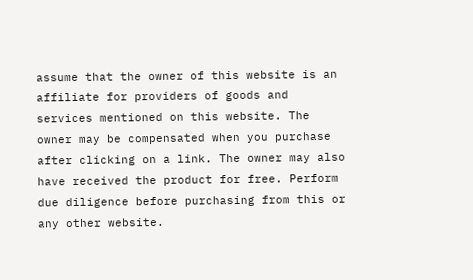assume that the owner of this website is an affiliate for providers of goods and services mentioned on this website. The owner may be compensated when you purchase after clicking on a link. The owner may also have received the product for free. Perform due diligence before purchasing from this or any other website.